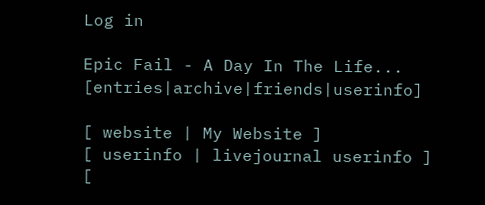Log in

Epic Fail - A Day In The Life... [entries|archive|friends|userinfo]

[ website | My Website ]
[ userinfo | livejournal userinfo ]
[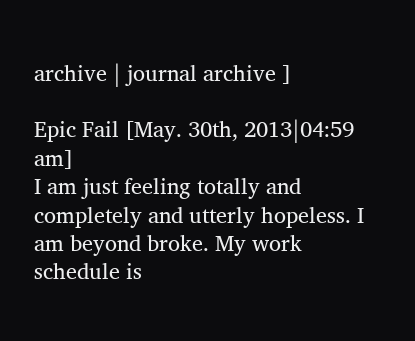archive | journal archive ]

Epic Fail [May. 30th, 2013|04:59 am]
I am just feeling totally and completely and utterly hopeless. I am beyond broke. My work schedule is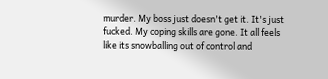murder. My boss just doesn't get it. It's just fucked. My coping skills are gone. It all feels like its snowballing out of control and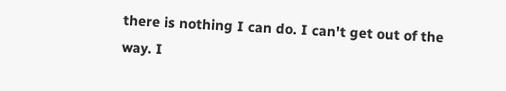there is nothing I can do. I can't get out of the way. I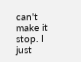can't make it stop. I just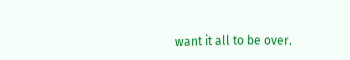want it all to be over.